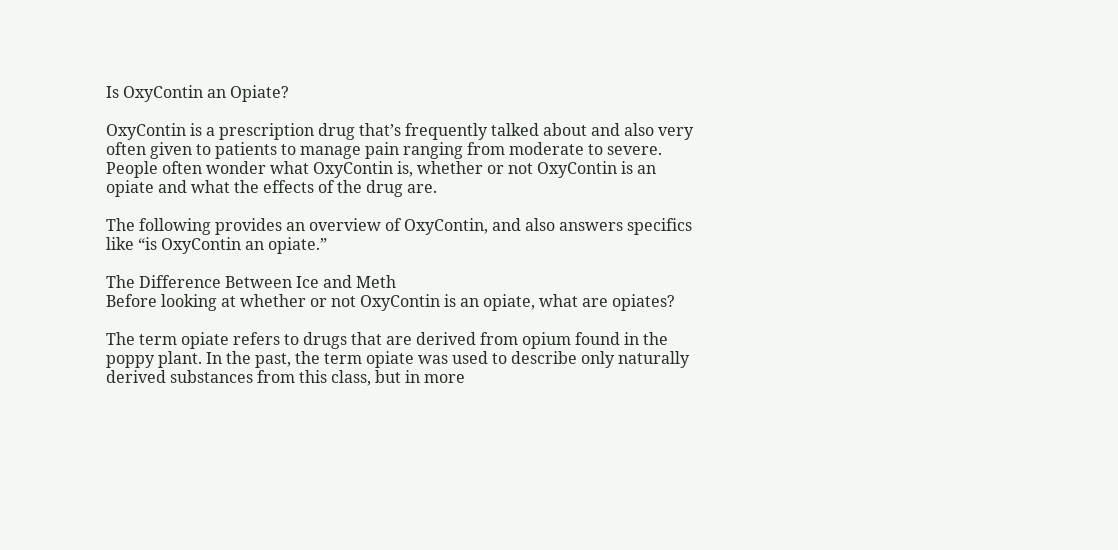Is OxyContin an Opiate?

OxyContin is a prescription drug that’s frequently talked about and also very often given to patients to manage pain ranging from moderate to severe. People often wonder what OxyContin is, whether or not OxyContin is an opiate and what the effects of the drug are.

The following provides an overview of OxyContin, and also answers specifics like “is OxyContin an opiate.”

The Difference Between Ice and Meth
Before looking at whether or not OxyContin is an opiate, what are opiates?

The term opiate refers to drugs that are derived from opium found in the poppy plant. In the past, the term opiate was used to describe only naturally derived substances from this class, but in more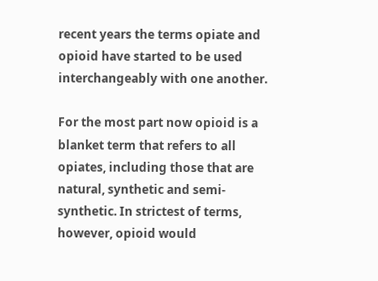recent years the terms opiate and opioid have started to be used interchangeably with one another.

For the most part now opioid is a blanket term that refers to all opiates, including those that are natural, synthetic and semi-synthetic. In strictest of terms, however, opioid would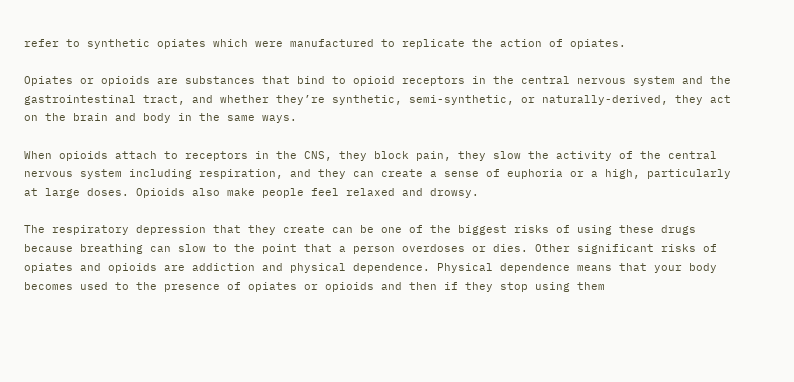refer to synthetic opiates which were manufactured to replicate the action of opiates.

Opiates or opioids are substances that bind to opioid receptors in the central nervous system and the gastrointestinal tract, and whether they’re synthetic, semi-synthetic, or naturally-derived, they act on the brain and body in the same ways.

When opioids attach to receptors in the CNS, they block pain, they slow the activity of the central nervous system including respiration, and they can create a sense of euphoria or a high, particularly at large doses. Opioids also make people feel relaxed and drowsy.

The respiratory depression that they create can be one of the biggest risks of using these drugs because breathing can slow to the point that a person overdoses or dies. Other significant risks of opiates and opioids are addiction and physical dependence. Physical dependence means that your body becomes used to the presence of opiates or opioids and then if they stop using them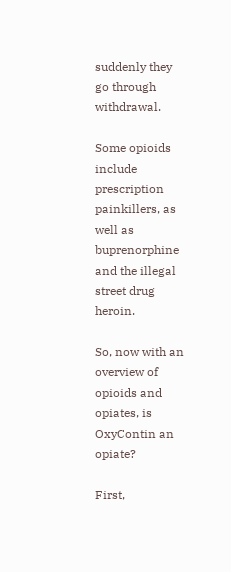suddenly they go through withdrawal.

Some opioids include prescription painkillers, as well as buprenorphine and the illegal street drug heroin.

So, now with an overview of opioids and opiates, is OxyContin an opiate?

First,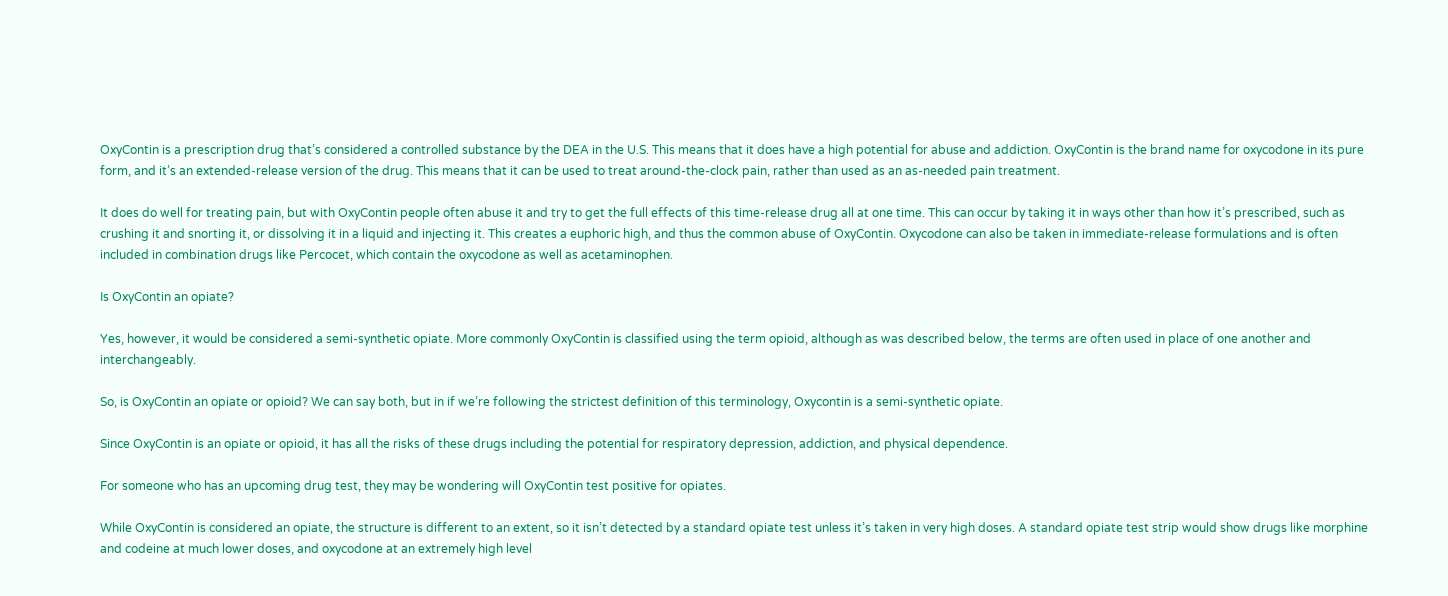OxyContin is a prescription drug that’s considered a controlled substance by the DEA in the U.S. This means that it does have a high potential for abuse and addiction. OxyContin is the brand name for oxycodone in its pure form, and it’s an extended-release version of the drug. This means that it can be used to treat around-the-clock pain, rather than used as an as-needed pain treatment.

It does do well for treating pain, but with OxyContin people often abuse it and try to get the full effects of this time-release drug all at one time. This can occur by taking it in ways other than how it’s prescribed, such as crushing it and snorting it, or dissolving it in a liquid and injecting it. This creates a euphoric high, and thus the common abuse of OxyContin. Oxycodone can also be taken in immediate-release formulations and is often included in combination drugs like Percocet, which contain the oxycodone as well as acetaminophen.

Is OxyContin an opiate?

Yes, however, it would be considered a semi-synthetic opiate. More commonly OxyContin is classified using the term opioid, although as was described below, the terms are often used in place of one another and interchangeably.

So, is OxyContin an opiate or opioid? We can say both, but in if we’re following the strictest definition of this terminology, Oxycontin is a semi-synthetic opiate.

Since OxyContin is an opiate or opioid, it has all the risks of these drugs including the potential for respiratory depression, addiction, and physical dependence.

For someone who has an upcoming drug test, they may be wondering will OxyContin test positive for opiates.

While OxyContin is considered an opiate, the structure is different to an extent, so it isn’t detected by a standard opiate test unless it’s taken in very high doses. A standard opiate test strip would show drugs like morphine and codeine at much lower doses, and oxycodone at an extremely high level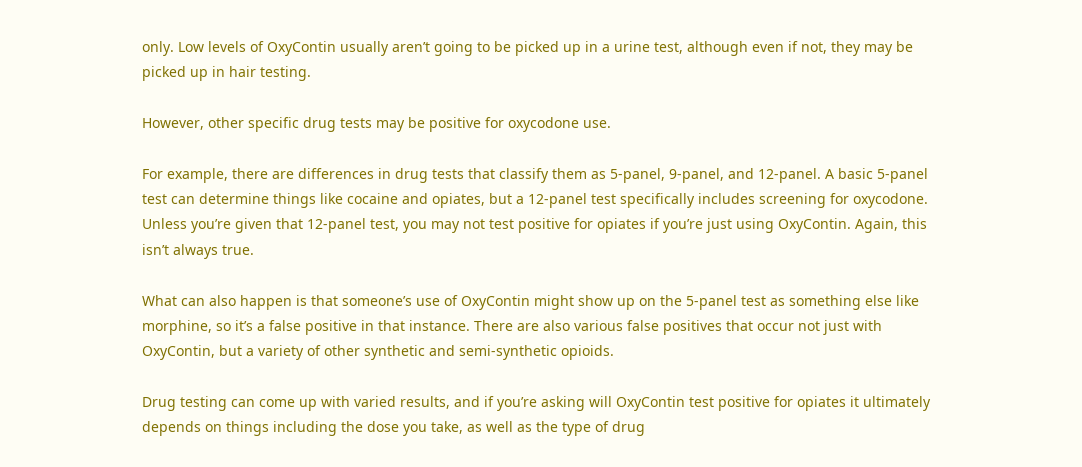only. Low levels of OxyContin usually aren’t going to be picked up in a urine test, although even if not, they may be picked up in hair testing.

However, other specific drug tests may be positive for oxycodone use.

For example, there are differences in drug tests that classify them as 5-panel, 9-panel, and 12-panel. A basic 5-panel test can determine things like cocaine and opiates, but a 12-panel test specifically includes screening for oxycodone. Unless you’re given that 12-panel test, you may not test positive for opiates if you’re just using OxyContin. Again, this isn’t always true.

What can also happen is that someone’s use of OxyContin might show up on the 5-panel test as something else like morphine, so it’s a false positive in that instance. There are also various false positives that occur not just with OxyContin, but a variety of other synthetic and semi-synthetic opioids.

Drug testing can come up with varied results, and if you’re asking will OxyContin test positive for opiates it ultimately depends on things including the dose you take, as well as the type of drug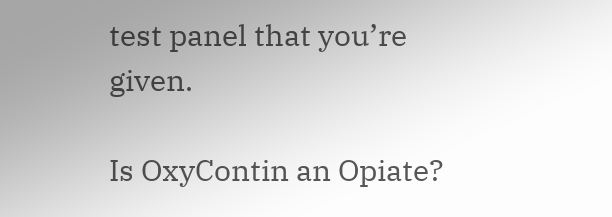test panel that you’re given.

Is OxyContin an Opiate?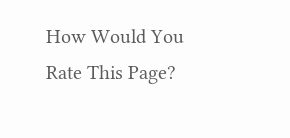How Would You Rate This Page?